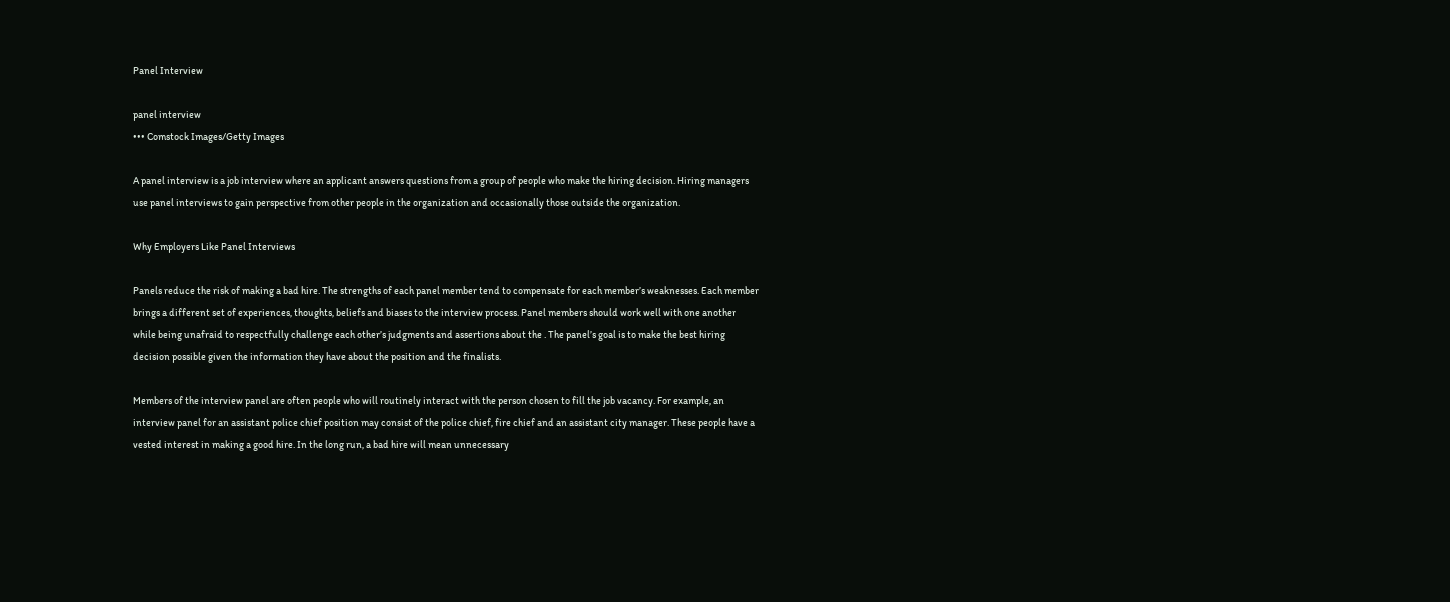Panel Interview

panel interview
••• Comstock Images/Getty Images

A panel interview is a job interview where an applicant answers questions from a group of people who make the hiring decision. Hiring managers use panel interviews to gain perspective from other people in the organization and occasionally those outside the organization.

Why Employers Like Panel Interviews

Panels reduce the risk of making a bad hire. The strengths of each panel member tend to compensate for each member’s weaknesses. Each member brings a different set of experiences, thoughts, beliefs and biases to the interview process. Panel members should work well with one another while being unafraid to respectfully challenge each other’s judgments and assertions about the . The panel’s goal is to make the best hiring decision possible given the information they have about the position and the finalists.

Members of the interview panel are often people who will routinely interact with the person chosen to fill the job vacancy. For example, an interview panel for an assistant police chief position may consist of the police chief, fire chief and an assistant city manager. These people have a vested interest in making a good hire. In the long run, a bad hire will mean unnecessary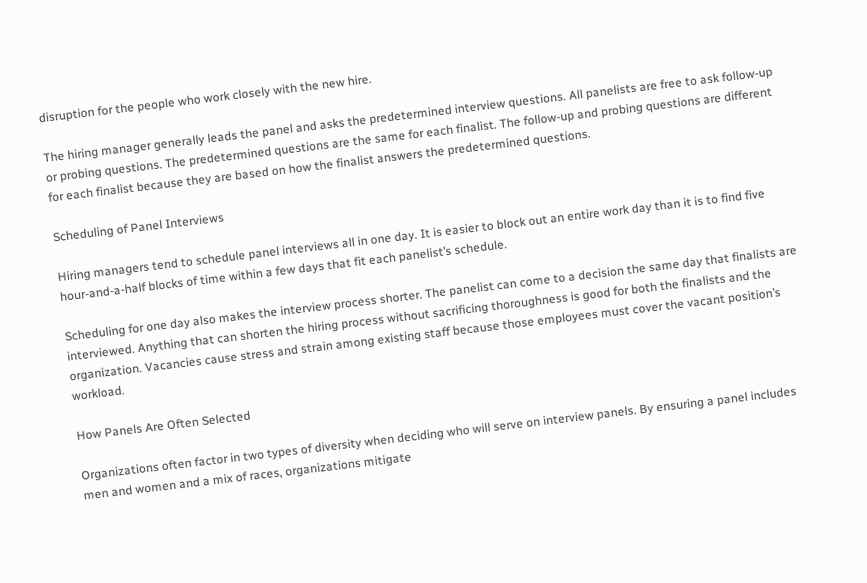disruption for the people who work closely with the new hire.

The hiring manager generally leads the panel and asks the predetermined interview questions. All panelists are free to ask follow-up or probing questions. The predetermined questions are the same for each finalist. The follow-up and probing questions are different for each finalist because they are based on how the finalist answers the predetermined questions.

Scheduling of Panel Interviews

Hiring managers tend to schedule panel interviews all in one day. It is easier to block out an entire work day than it is to find five hour-and-a-half blocks of time within a few days that fit each panelist’s schedule.

Scheduling for one day also makes the interview process shorter. The panelist can come to a decision the same day that finalists are interviewed. Anything that can shorten the hiring process without sacrificing thoroughness is good for both the finalists and the organization. Vacancies cause stress and strain among existing staff because those employees must cover the vacant position’s workload.

How Panels Are Often Selected

Organizations often factor in two types of diversity when deciding who will serve on interview panels. By ensuring a panel includes men and women and a mix of races, organizations mitigate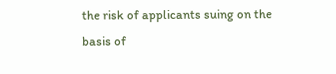the risk of applicants suing on the basis of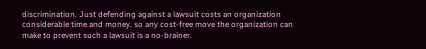discrimination. Just defending against a lawsuit costs an organization considerable time and money, so any cost-free move the organization can make to prevent such a lawsuit is a no-brainer.